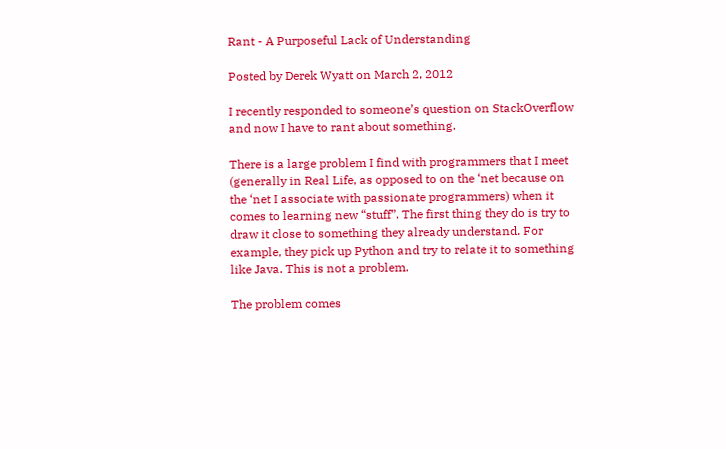Rant - A Purposeful Lack of Understanding

Posted by Derek Wyatt on March 2, 2012

I recently responded to someone’s question on StackOverflow and now I have to rant about something.

There is a large problem I find with programmers that I meet (generally in Real Life, as opposed to on the ‘net because on the ‘net I associate with passionate programmers) when it comes to learning new “stuff”. The first thing they do is try to draw it close to something they already understand. For example, they pick up Python and try to relate it to something like Java. This is not a problem.

The problem comes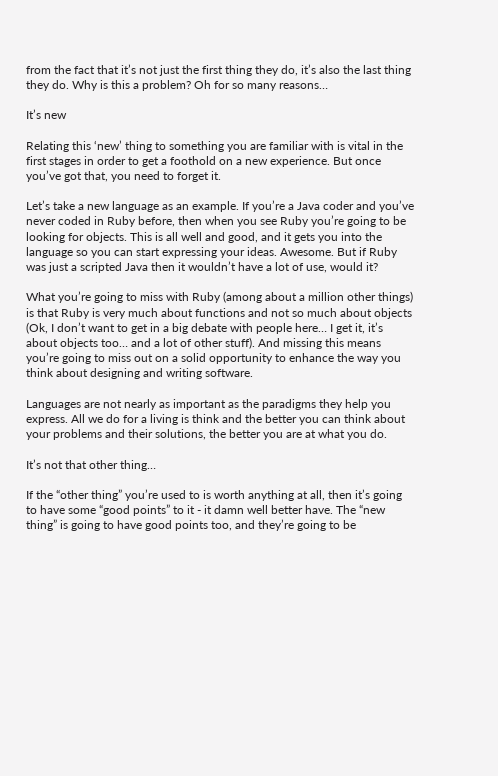from the fact that it’s not just the first thing they do, it’s also the last thing they do. Why is this a problem? Oh for so many reasons…

It’s new

Relating this ‘new’ thing to something you are familiar with is vital in the first stages in order to get a foothold on a new experience. But once you’ve got that, you need to forget it.

Let’s take a new language as an example. If you’re a Java coder and you’ve never coded in Ruby before, then when you see Ruby you’re going to be looking for objects. This is all well and good, and it gets you into the language so you can start expressing your ideas. Awesome. But if Ruby was just a scripted Java then it wouldn’t have a lot of use, would it?

What you’re going to miss with Ruby (among about a million other things) is that Ruby is very much about functions and not so much about objects (Ok, I don’t want to get in a big debate with people here… I get it, it’s about objects too… and a lot of other stuff). And missing this means you’re going to miss out on a solid opportunity to enhance the way you think about designing and writing software.

Languages are not nearly as important as the paradigms they help you express. All we do for a living is think and the better you can think about your problems and their solutions, the better you are at what you do.

It’s not that other thing…

If the “other thing” you’re used to is worth anything at all, then it’s going to have some “good points” to it - it damn well better have. The “new thing” is going to have good points too, and they’re going to be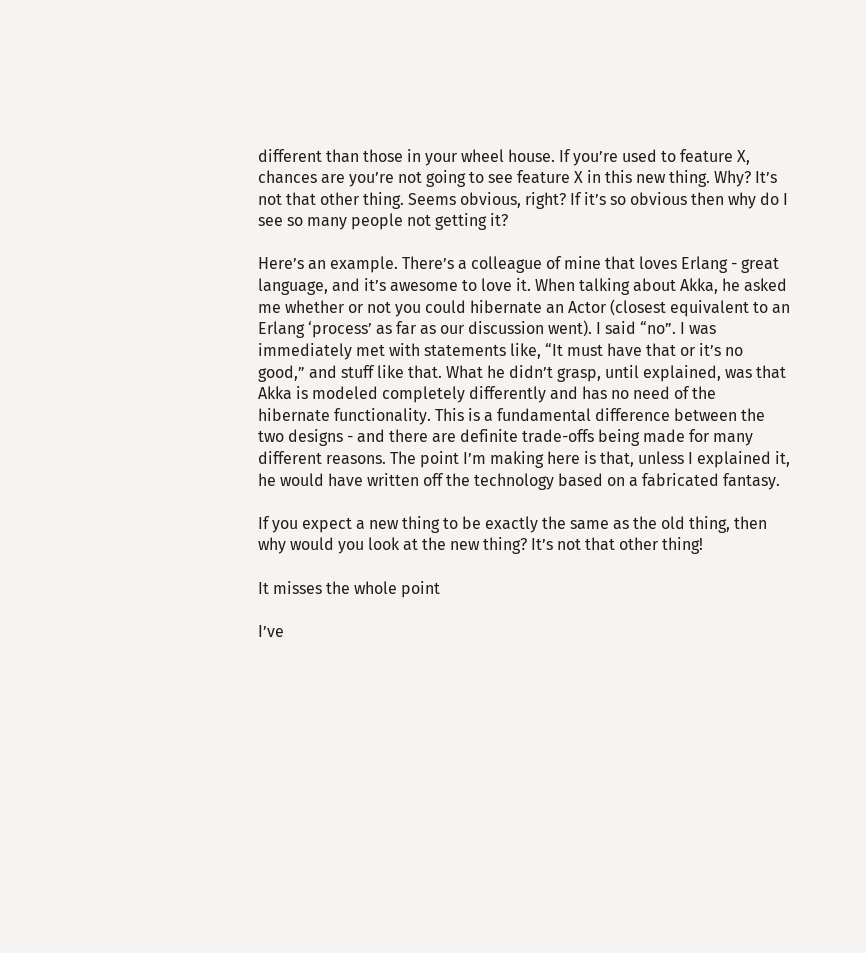different than those in your wheel house. If you’re used to feature X, chances are you’re not going to see feature X in this new thing. Why? It’s not that other thing. Seems obvious, right? If it’s so obvious then why do I see so many people not getting it?

Here’s an example. There’s a colleague of mine that loves Erlang - great language, and it’s awesome to love it. When talking about Akka, he asked me whether or not you could hibernate an Actor (closest equivalent to an Erlang ‘process’ as far as our discussion went). I said “no”. I was immediately met with statements like, “It must have that or it’s no good,” and stuff like that. What he didn’t grasp, until explained, was that Akka is modeled completely differently and has no need of the hibernate functionality. This is a fundamental difference between the two designs - and there are definite trade-offs being made for many different reasons. The point I’m making here is that, unless I explained it, he would have written off the technology based on a fabricated fantasy.

If you expect a new thing to be exactly the same as the old thing, then why would you look at the new thing? It’s not that other thing!

It misses the whole point

I’ve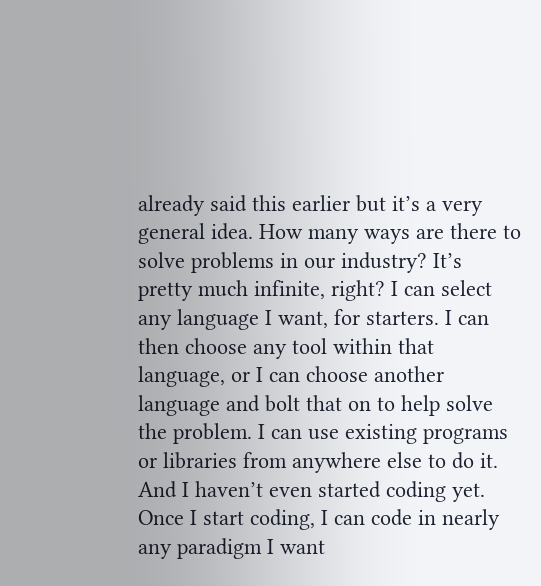already said this earlier but it’s a very general idea. How many ways are there to solve problems in our industry? It’s pretty much infinite, right? I can select any language I want, for starters. I can then choose any tool within that language, or I can choose another language and bolt that on to help solve the problem. I can use existing programs or libraries from anywhere else to do it. And I haven’t even started coding yet. Once I start coding, I can code in nearly any paradigm I want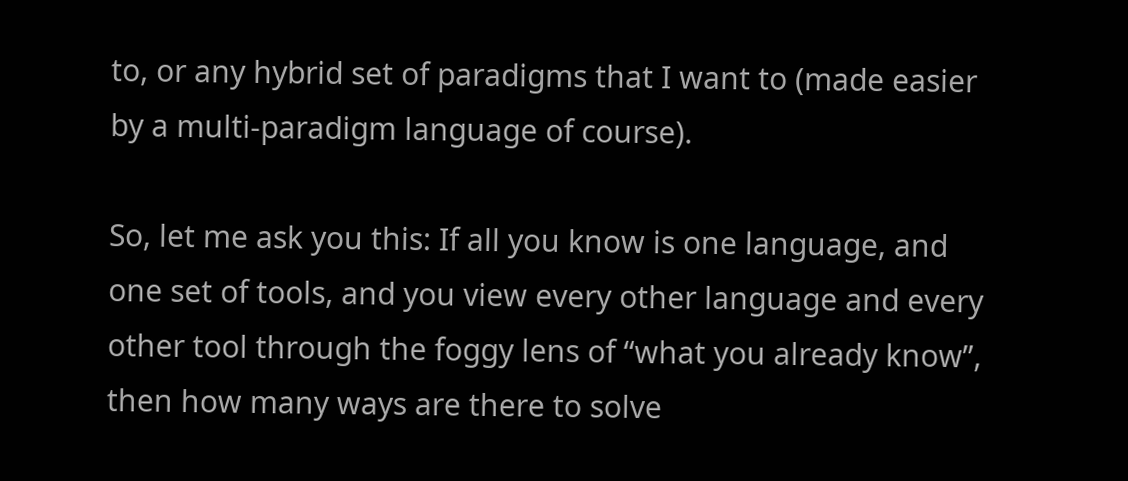to, or any hybrid set of paradigms that I want to (made easier by a multi-paradigm language of course).

So, let me ask you this: If all you know is one language, and one set of tools, and you view every other language and every other tool through the foggy lens of “what you already know”, then how many ways are there to solve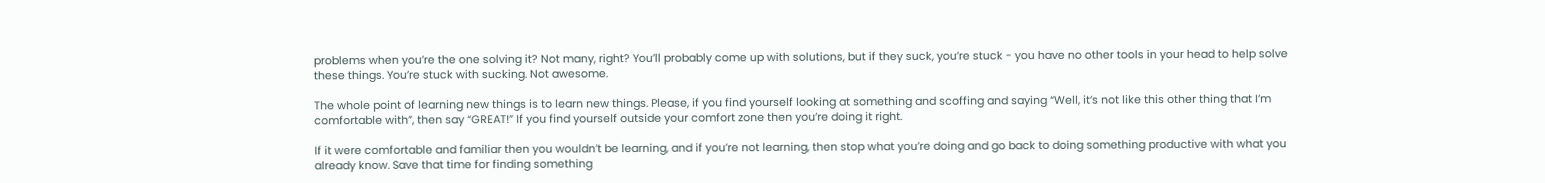problems when you’re the one solving it? Not many, right? You’ll probably come up with solutions, but if they suck, you’re stuck - you have no other tools in your head to help solve these things. You’re stuck with sucking. Not awesome.

The whole point of learning new things is to learn new things. Please, if you find yourself looking at something and scoffing and saying “Well, it’s not like this other thing that I’m comfortable with”, then say “GREAT!” If you find yourself outside your comfort zone then you’re doing it right.

If it were comfortable and familiar then you wouldn’t be learning, and if you’re not learning, then stop what you’re doing and go back to doing something productive with what you already know. Save that time for finding something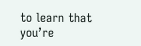to learn that you’re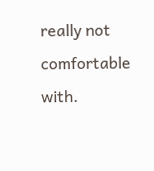really not comfortable with.